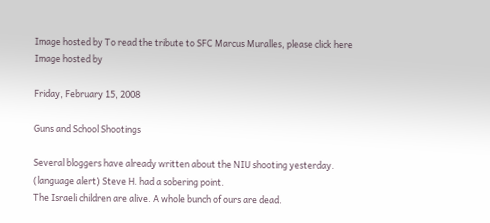Image hosted by To read the tribute to SFC Marcus Muralles, please click here Image hosted by

Friday, February 15, 2008

Guns and School Shootings

Several bloggers have already written about the NIU shooting yesterday. (language alert) Steve H. had a sobering point.
The Israeli children are alive. A whole bunch of ours are dead.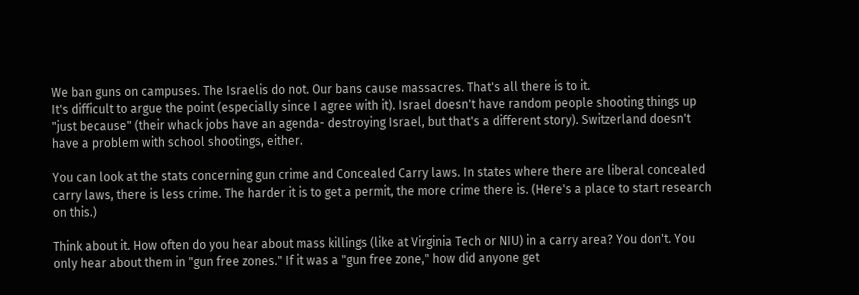We ban guns on campuses. The Israelis do not. Our bans cause massacres. That's all there is to it.
It's difficult to argue the point (especially since I agree with it). Israel doesn't have random people shooting things up "just because" (their whack jobs have an agenda- destroying Israel, but that's a different story). Switzerland doesn't have a problem with school shootings, either.

You can look at the stats concerning gun crime and Concealed Carry laws. In states where there are liberal concealed carry laws, there is less crime. The harder it is to get a permit, the more crime there is. (Here's a place to start research on this.)

Think about it. How often do you hear about mass killings (like at Virginia Tech or NIU) in a carry area? You don't. You only hear about them in "gun free zones." If it was a "gun free zone," how did anyone get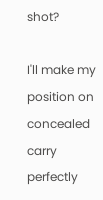shot?

I'll make my position on concealed carry perfectly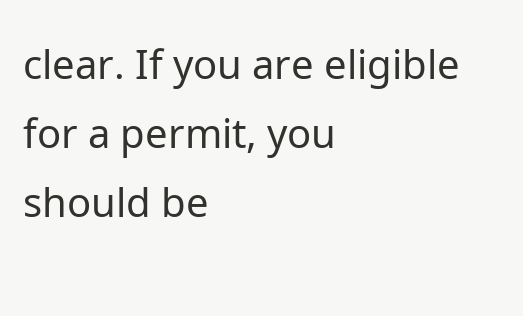clear. If you are eligible for a permit, you should be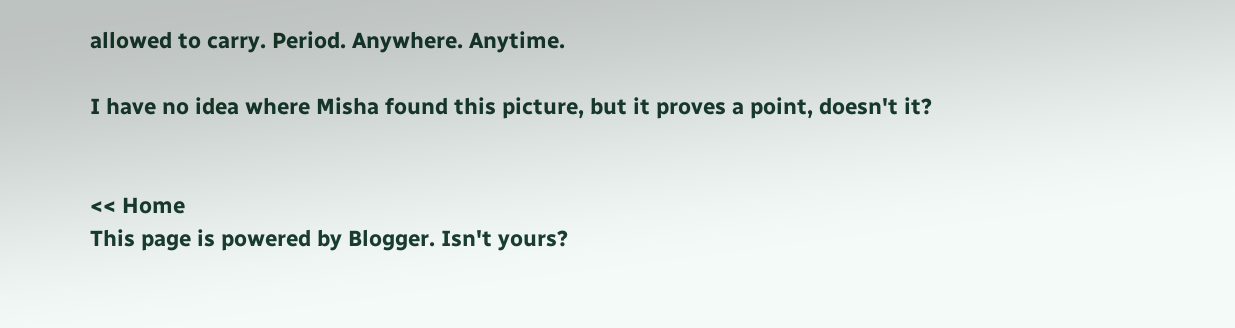allowed to carry. Period. Anywhere. Anytime.

I have no idea where Misha found this picture, but it proves a point, doesn't it?


<< Home
This page is powered by Blogger. Isn't yours?